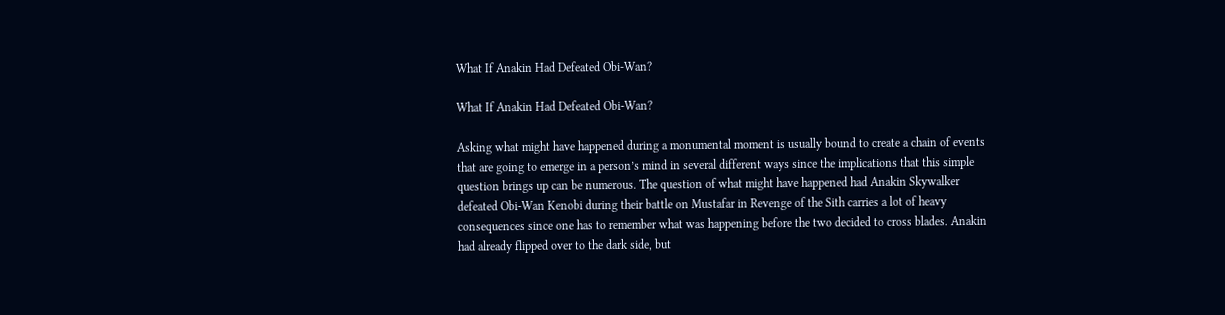What If Anakin Had Defeated Obi-Wan?

What If Anakin Had Defeated Obi-Wan?

Asking what might have happened during a monumental moment is usually bound to create a chain of events that are going to emerge in a person’s mind in several different ways since the implications that this simple question brings up can be numerous. The question of what might have happened had Anakin Skywalker defeated Obi-Wan Kenobi during their battle on Mustafar in Revenge of the Sith carries a lot of heavy consequences since one has to remember what was happening before the two decided to cross blades. Anakin had already flipped over to the dark side, but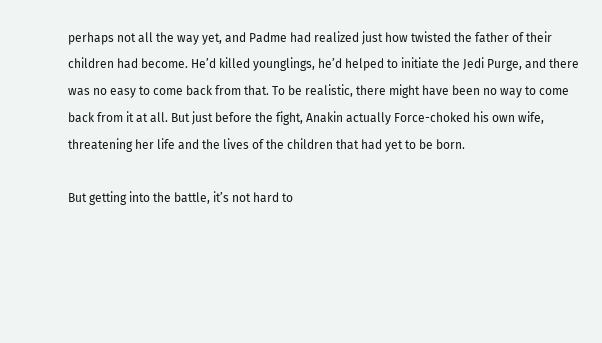perhaps not all the way yet, and Padme had realized just how twisted the father of their children had become. He’d killed younglings, he’d helped to initiate the Jedi Purge, and there was no easy to come back from that. To be realistic, there might have been no way to come back from it at all. But just before the fight, Anakin actually Force-choked his own wife, threatening her life and the lives of the children that had yet to be born.

But getting into the battle, it’s not hard to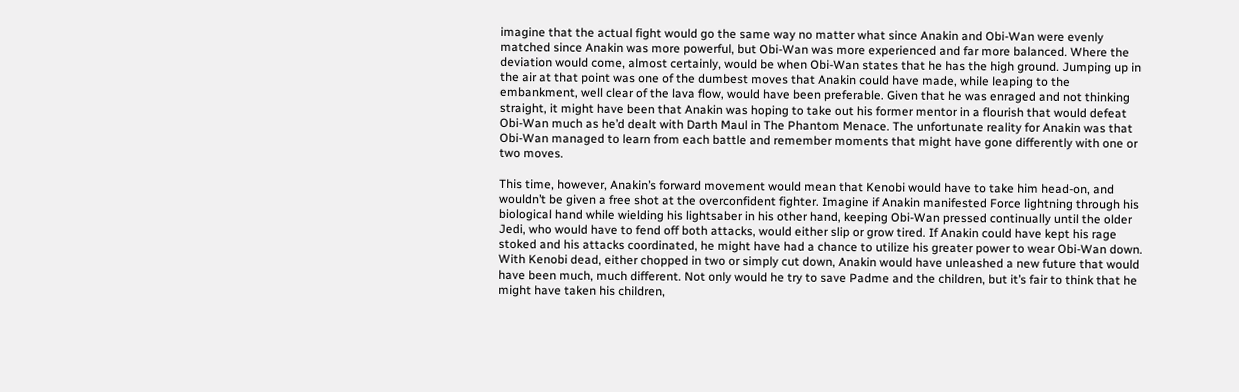imagine that the actual fight would go the same way no matter what since Anakin and Obi-Wan were evenly matched since Anakin was more powerful, but Obi-Wan was more experienced and far more balanced. Where the deviation would come, almost certainly, would be when Obi-Wan states that he has the high ground. Jumping up in the air at that point was one of the dumbest moves that Anakin could have made, while leaping to the embankment, well clear of the lava flow, would have been preferable. Given that he was enraged and not thinking straight, it might have been that Anakin was hoping to take out his former mentor in a flourish that would defeat Obi-Wan much as he’d dealt with Darth Maul in The Phantom Menace. The unfortunate reality for Anakin was that Obi-Wan managed to learn from each battle and remember moments that might have gone differently with one or two moves.

This time, however, Anakin’s forward movement would mean that Kenobi would have to take him head-on, and wouldn’t be given a free shot at the overconfident fighter. Imagine if Anakin manifested Force lightning through his biological hand while wielding his lightsaber in his other hand, keeping Obi-Wan pressed continually until the older Jedi, who would have to fend off both attacks, would either slip or grow tired. If Anakin could have kept his rage stoked and his attacks coordinated, he might have had a chance to utilize his greater power to wear Obi-Wan down. With Kenobi dead, either chopped in two or simply cut down, Anakin would have unleashed a new future that would have been much, much different. Not only would he try to save Padme and the children, but it’s fair to think that he might have taken his children,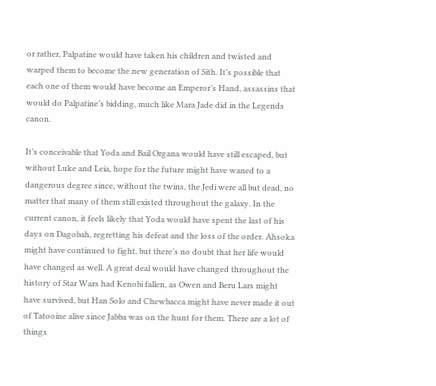or rather, Palpatine would have taken his children and twisted and warped them to become the new generation of Sith. It’s possible that each one of them would have become an Emperor’s Hand, assassins that would do Palpatine’s bidding, much like Mara Jade did in the Legends canon.

It’s conceivable that Yoda and Bail Organa would have still escaped, but without Luke and Leia, hope for the future might have waned to a dangerous degree since, without the twins, the Jedi were all but dead, no matter that many of them still existed throughout the galaxy. In the current canon, it feels likely that Yoda would have spent the last of his days on Dagobah, regretting his defeat and the loss of the order. Ahsoka might have continued to fight, but there’s no doubt that her life would have changed as well. A great deal would have changed throughout the history of Star Wars had Kenobi fallen, as Owen and Beru Lars might have survived, but Han Solo and Chewbacca might have never made it out of Tatooine alive since Jabba was on the hunt for them. There are a lot of things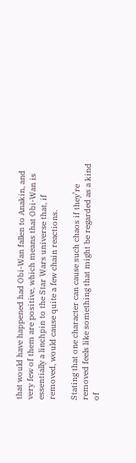that would have happened had Obi-Wan fallen to Anakin, and very few of them are positive, which means that Obi-Wan is essentially a linchpin to the Star Wars universe that, if removed, would cause quite a few chain reactions.

Stating that one character can cause such chaos if they’re removed feels like something that might be regarded as a kind of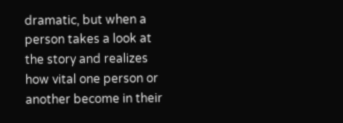dramatic, but when a person takes a look at the story and realizes how vital one person or another become in their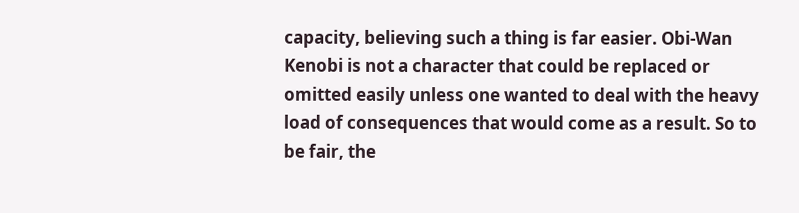capacity, believing such a thing is far easier. Obi-Wan Kenobi is not a character that could be replaced or omitted easily unless one wanted to deal with the heavy load of consequences that would come as a result. So to be fair, the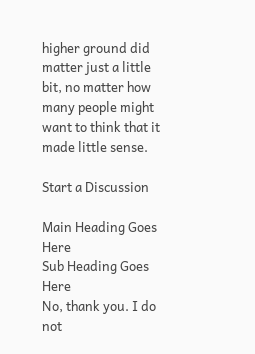higher ground did matter just a little bit, no matter how many people might want to think that it made little sense.

Start a Discussion

Main Heading Goes Here
Sub Heading Goes Here
No, thank you. I do not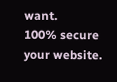want.
100% secure your website.